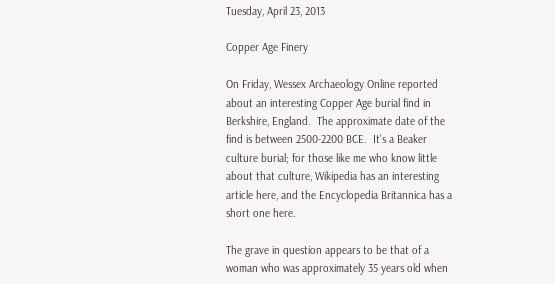Tuesday, April 23, 2013

Copper Age Finery

On Friday, Wessex Archaeology Online reported about an interesting Copper Age burial find in Berkshire, England.  The approximate date of the find is between 2500-2200 BCE.  It's a Beaker culture burial; for those like me who know little about that culture, Wikipedia has an interesting article here, and the Encyclopedia Britannica has a short one here.

The grave in question appears to be that of a woman who was approximately 35 years old when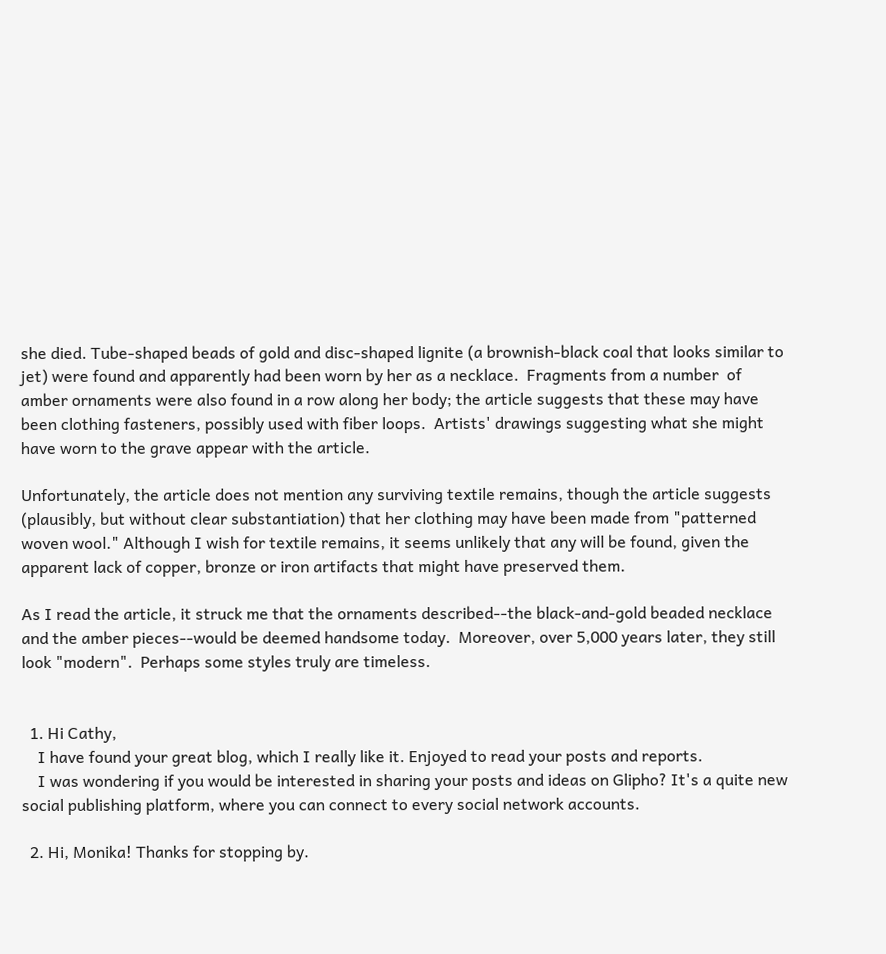she died. Tube-shaped beads of gold and disc-shaped lignite (a brownish-black coal that looks similar to jet) were found and apparently had been worn by her as a necklace.  Fragments from a number  of amber ornaments were also found in a row along her body; the article suggests that these may have been clothing fasteners, possibly used with fiber loops.  Artists' drawings suggesting what she might have worn to the grave appear with the article.

Unfortunately, the article does not mention any surviving textile remains, though the article suggests (plausibly, but without clear substantiation) that her clothing may have been made from "patterned woven wool." Although I wish for textile remains, it seems unlikely that any will be found, given the apparent lack of copper, bronze or iron artifacts that might have preserved them.

As I read the article, it struck me that the ornaments described--the black-and-gold beaded necklace and the amber pieces--would be deemed handsome today.  Moreover, over 5,000 years later, they still look "modern".  Perhaps some styles truly are timeless.


  1. Hi Cathy,
    I have found your great blog, which I really like it. Enjoyed to read your posts and reports.
    I was wondering if you would be interested in sharing your posts and ideas on Glipho? It's a quite new social publishing platform, where you can connect to every social network accounts.

  2. Hi, Monika! Thanks for stopping by.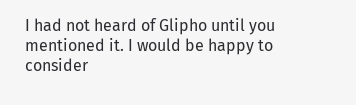I had not heard of Glipho until you mentioned it. I would be happy to consider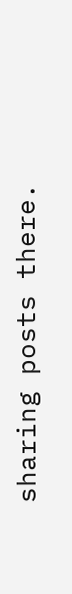sharing posts there.